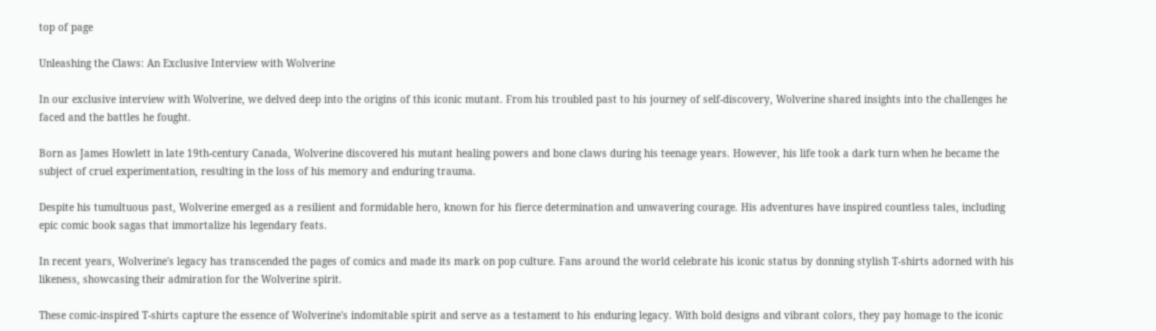top of page

Unleashing the Claws: An Exclusive Interview with Wolverine

In our exclusive interview with Wolverine, we delved deep into the origins of this iconic mutant. From his troubled past to his journey of self-discovery, Wolverine shared insights into the challenges he faced and the battles he fought.

Born as James Howlett in late 19th-century Canada, Wolverine discovered his mutant healing powers and bone claws during his teenage years. However, his life took a dark turn when he became the subject of cruel experimentation, resulting in the loss of his memory and enduring trauma.

Despite his tumultuous past, Wolverine emerged as a resilient and formidable hero, known for his fierce determination and unwavering courage. His adventures have inspired countless tales, including epic comic book sagas that immortalize his legendary feats.

In recent years, Wolverine's legacy has transcended the pages of comics and made its mark on pop culture. Fans around the world celebrate his iconic status by donning stylish T-shirts adorned with his likeness, showcasing their admiration for the Wolverine spirit.

These comic-inspired T-shirts capture the essence of Wolverine's indomitable spirit and serve as a testament to his enduring legacy. With bold designs and vibrant colors, they pay homage to the iconic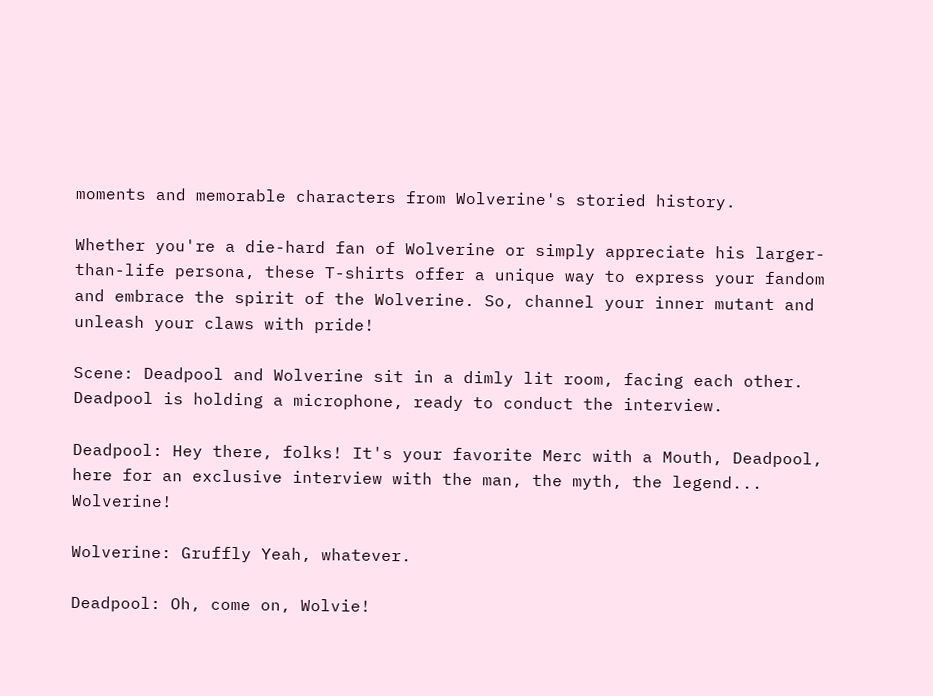moments and memorable characters from Wolverine's storied history.

Whether you're a die-hard fan of Wolverine or simply appreciate his larger-than-life persona, these T-shirts offer a unique way to express your fandom and embrace the spirit of the Wolverine. So, channel your inner mutant and unleash your claws with pride!

Scene: Deadpool and Wolverine sit in a dimly lit room, facing each other. Deadpool is holding a microphone, ready to conduct the interview.

Deadpool: Hey there, folks! It's your favorite Merc with a Mouth, Deadpool, here for an exclusive interview with the man, the myth, the legend... Wolverine!

Wolverine: Gruffly Yeah, whatever.

Deadpool: Oh, come on, Wolvie!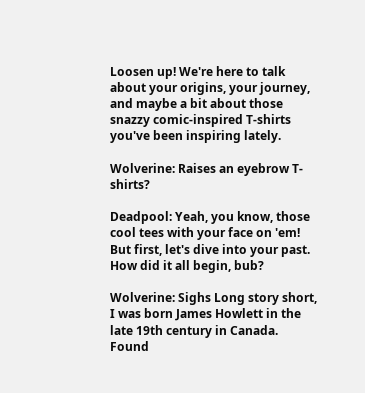Loosen up! We're here to talk about your origins, your journey, and maybe a bit about those snazzy comic-inspired T-shirts you've been inspiring lately.

Wolverine: Raises an eyebrow T-shirts?

Deadpool: Yeah, you know, those cool tees with your face on 'em! But first, let's dive into your past. How did it all begin, bub?

Wolverine: Sighs Long story short, I was born James Howlett in the late 19th century in Canada. Found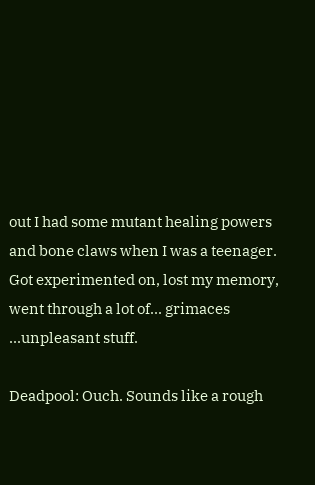out I had some mutant healing powers and bone claws when I was a teenager. Got experimented on, lost my memory, went through a lot of... grimaces ...unpleasant stuff.

Deadpool: Ouch. Sounds like a rough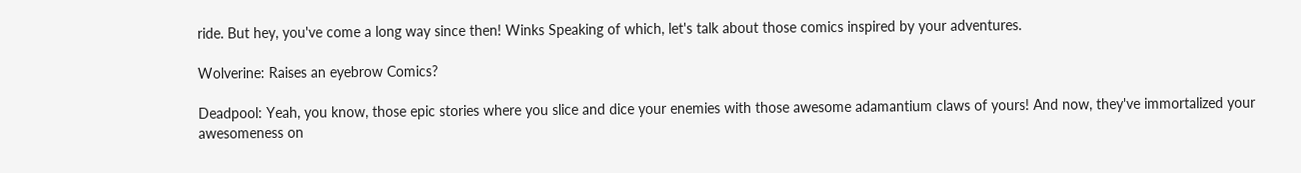ride. But hey, you've come a long way since then! Winks Speaking of which, let's talk about those comics inspired by your adventures.

Wolverine: Raises an eyebrow Comics?

Deadpool: Yeah, you know, those epic stories where you slice and dice your enemies with those awesome adamantium claws of yours! And now, they've immortalized your awesomeness on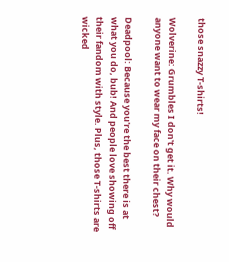those snazzy T-shirts!

Wolverine: Grumbles I don't get it. Why would anyone want to wear my face on their chest?

Deadpool: Because you're the best there is at what you do, bub! And people love showing off their fandom with style. Plus, those T-shirts are wicked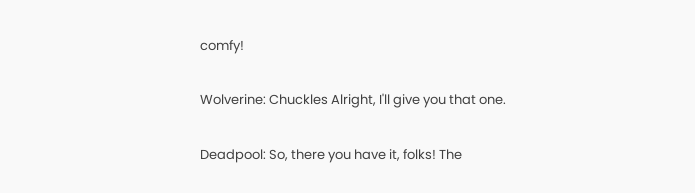comfy!

Wolverine: Chuckles Alright, I'll give you that one.

Deadpool: So, there you have it, folks! The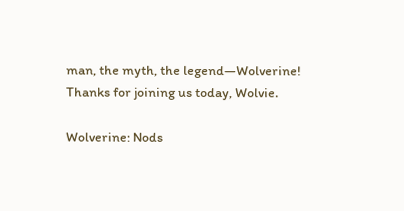man, the myth, the legend—Wolverine! Thanks for joining us today, Wolvie.

Wolverine: Nods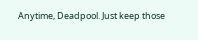Anytime, Deadpool. Just keep those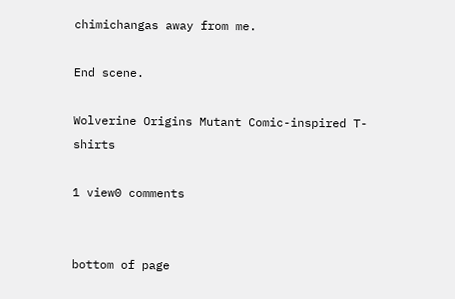chimichangas away from me.

End scene.

Wolverine Origins Mutant Comic-inspired T-shirts

1 view0 comments


bottom of page